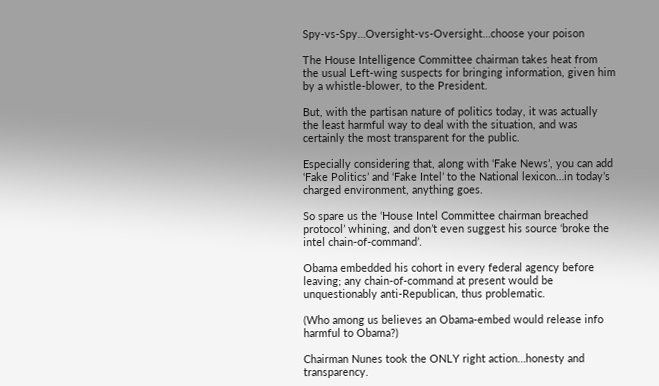Spy-vs-Spy…Oversight-vs-Oversight…choose your poison

The House Intelligence Committee chairman takes heat from the usual Left-wing suspects for bringing information, given him by a whistle-blower, to the President.

But, with the partisan nature of politics today, it was actually the least harmful way to deal with the situation, and was certainly the most transparent for the public.

Especially considering that, along with ‘Fake News’, you can add ‘Fake Politics’ and ‘Fake Intel’ to the National lexicon…in today’s charged environment, anything goes.

So spare us the ‘House Intel Committee chairman breached protocol’ whining, and don’t even suggest his source ‘broke the intel chain-of-command’.

Obama embedded his cohort in every federal agency before leaving; any chain-of-command at present would be unquestionably anti-Republican, thus problematic.

(Who among us believes an Obama-embed would release info harmful to Obama?)

Chairman Nunes took the ONLY right action…honesty and transparency.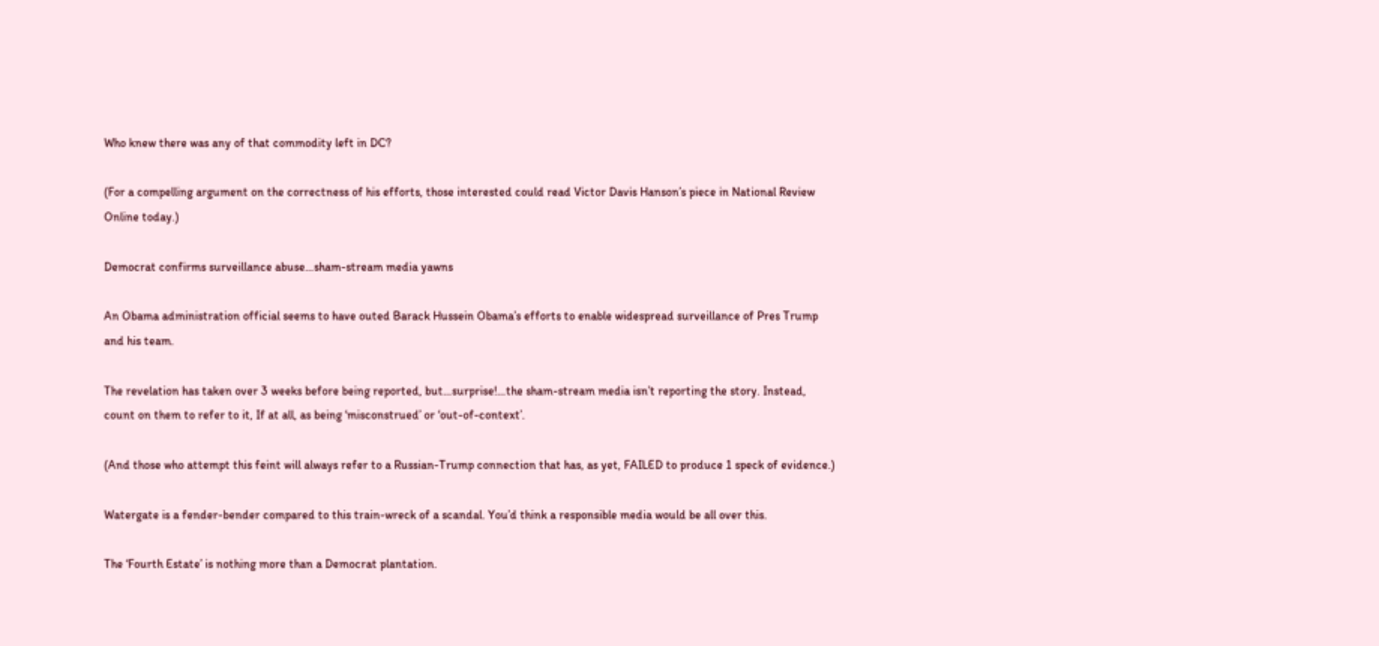Who knew there was any of that commodity left in DC?

(For a compelling argument on the correctness of his efforts, those interested could read Victor Davis Hanson’s piece in National Review Online today.)

Democrat confirms surveillance abuse…sham-stream media yawns

An Obama administration official seems to have outed Barack Hussein Obama’s efforts to enable widespread surveillance of Pres Trump and his team.

The revelation has taken over 3 weeks before being reported, but…surprise!…the sham-stream media isn’t reporting the story. Instead, count on them to refer to it, If at all, as being ‘misconstrued’ or ‘out-of-context’.

(And those who attempt this feint will always refer to a Russian-Trump connection that has, as yet, FAILED to produce 1 speck of evidence.)

Watergate is a fender-bender compared to this train-wreck of a scandal. You’d think a responsible media would be all over this.

The ‘Fourth Estate’ is nothing more than a Democrat plantation.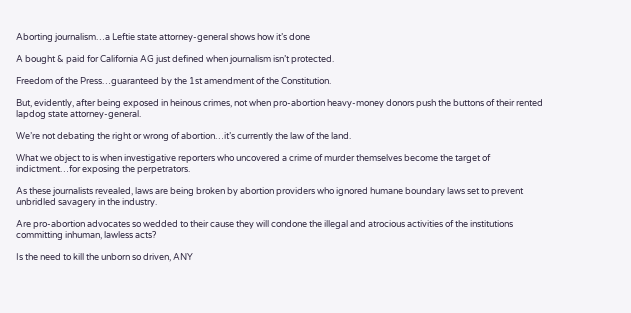Aborting journalism…a Leftie state attorney-general shows how it’s done

A bought & paid for California AG just defined when journalism isn’t protected.

Freedom of the Press…guaranteed by the 1st amendment of the Constitution.

But, evidently, after being exposed in heinous crimes, not when pro-abortion heavy-money donors push the buttons of their rented lapdog state attorney-general.

We’re not debating the right or wrong of abortion…it’s currently the law of the land.

What we object to is when investigative reporters who uncovered a crime of murder themselves become the target of indictment…for exposing the perpetrators.

As these journalists revealed, laws are being broken by abortion providers who ignored humane boundary laws set to prevent unbridled savagery in the industry.

Are pro-abortion advocates so wedded to their cause they will condone the illegal and atrocious activities of the institutions committing inhuman, lawless acts?

Is the need to kill the unborn so driven, ANY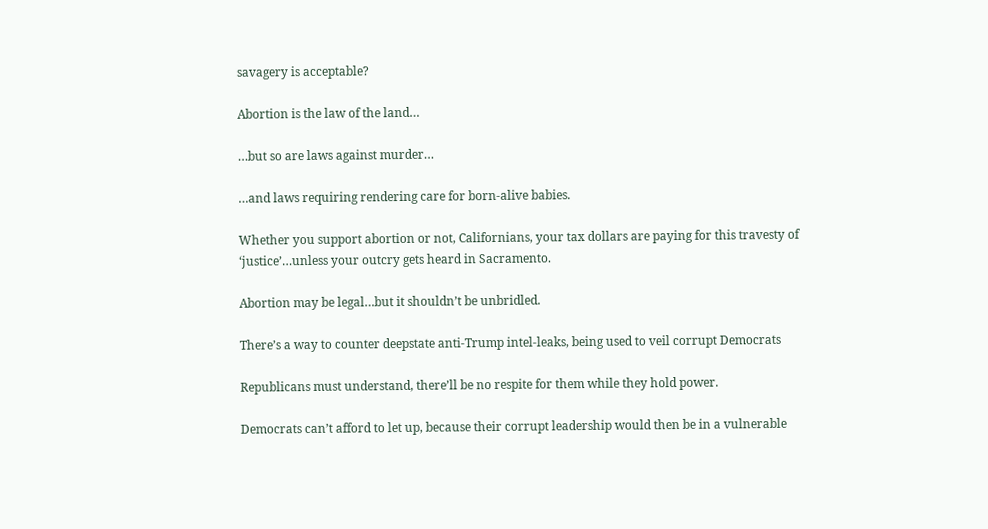savagery is acceptable?

Abortion is the law of the land…

…but so are laws against murder…

…and laws requiring rendering care for born-alive babies.

Whether you support abortion or not, Californians, your tax dollars are paying for this travesty of ‘justice’…unless your outcry gets heard in Sacramento.

Abortion may be legal…but it shouldn’t be unbridled.

There’s a way to counter deepstate anti-Trump intel-leaks, being used to veil corrupt Democrats

Republicans must understand, there’ll be no respite for them while they hold power.

Democrats can’t afford to let up, because their corrupt leadership would then be in a vulnerable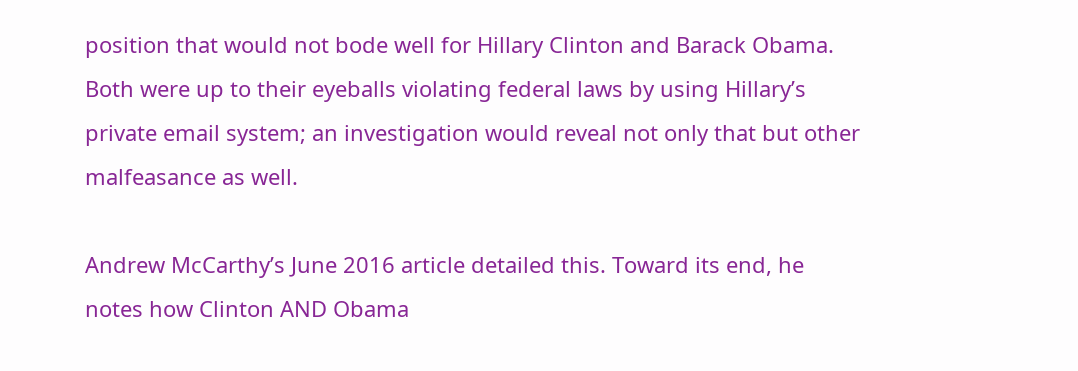position that would not bode well for Hillary Clinton and Barack Obama. Both were up to their eyeballs violating federal laws by using Hillary’s private email system; an investigation would reveal not only that but other malfeasance as well.

Andrew McCarthy’s June 2016 article detailed this. Toward its end, he notes how Clinton AND Obama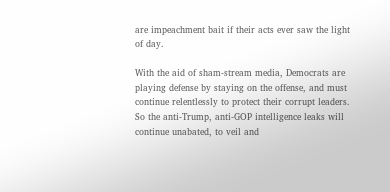are impeachment bait if their acts ever saw the light of day.

With the aid of sham-stream media, Democrats are playing defense by staying on the offense, and must continue relentlessly to protect their corrupt leaders. So the anti-Trump, anti-GOP intelligence leaks will continue unabated, to veil and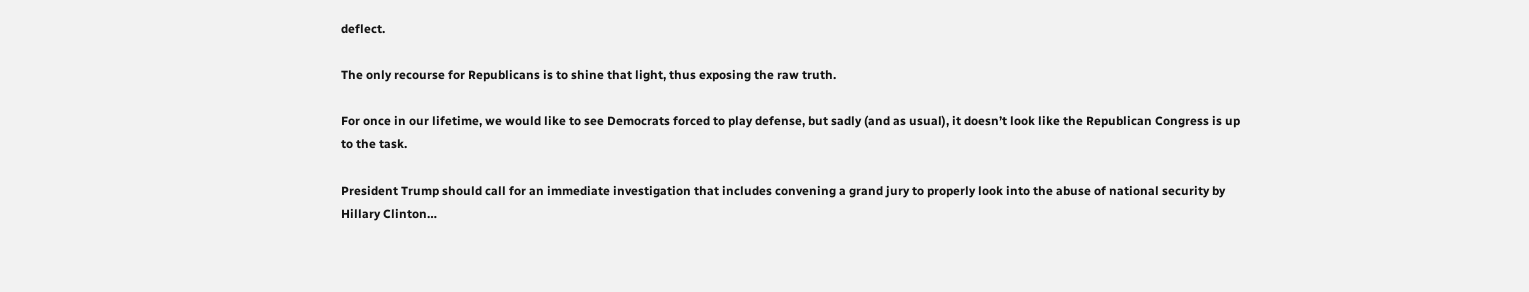deflect.

The only recourse for Republicans is to shine that light, thus exposing the raw truth.

For once in our lifetime, we would like to see Democrats forced to play defense, but sadly (and as usual), it doesn’t look like the Republican Congress is up to the task.

President Trump should call for an immediate investigation that includes convening a grand jury to properly look into the abuse of national security by Hillary Clinton…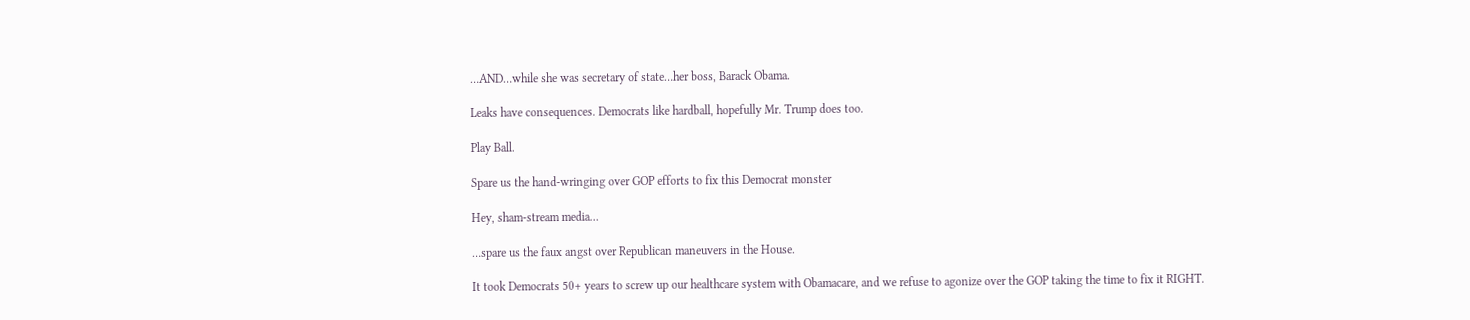…AND…while she was secretary of state…her boss, Barack Obama.

Leaks have consequences. Democrats like hardball, hopefully Mr. Trump does too.

Play Ball.

Spare us the hand-wringing over GOP efforts to fix this Democrat monster

Hey, sham-stream media…

…spare us the faux angst over Republican maneuvers in the House.

It took Democrats 50+ years to screw up our healthcare system with Obamacare, and we refuse to agonize over the GOP taking the time to fix it RIGHT.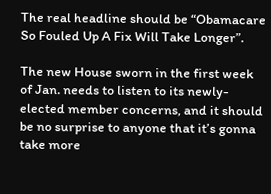The real headline should be “Obamacare So Fouled Up A Fix Will Take Longer”.

The new House sworn in the first week of Jan. needs to listen to its newly-elected member concerns, and it should be no surprise to anyone that it’s gonna take more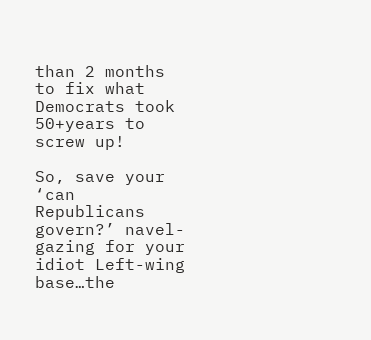than 2 months to fix what Democrats took 50+years to screw up!

So, save your ‘can Republicans govern?’ navel-gazing for your idiot Left-wing base…the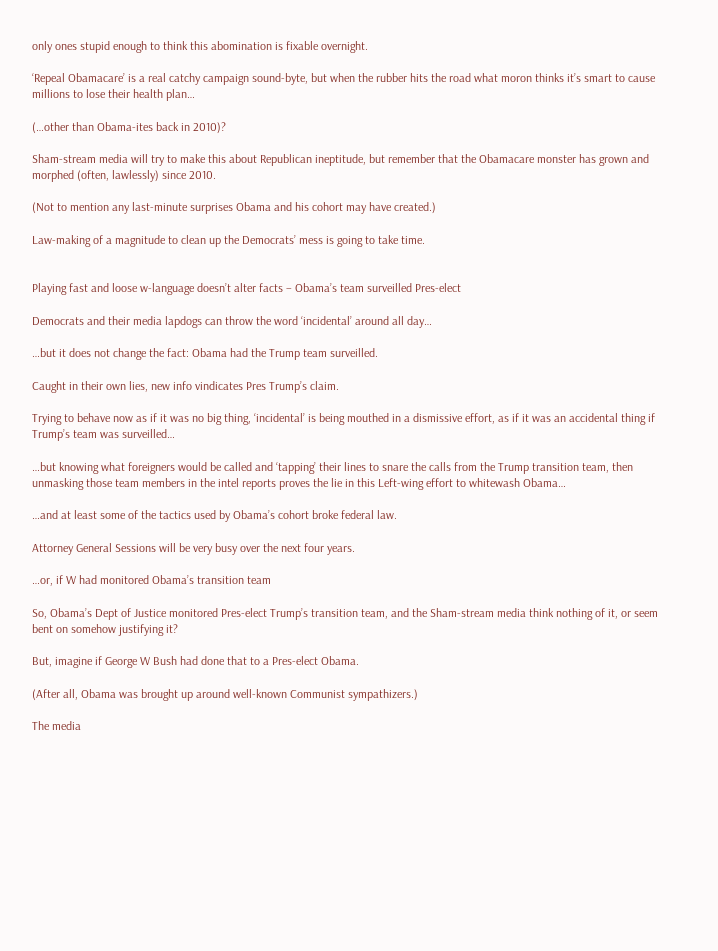only ones stupid enough to think this abomination is fixable overnight.

‘Repeal Obamacare’ is a real catchy campaign sound-byte, but when the rubber hits the road what moron thinks it’s smart to cause millions to lose their health plan…

(…other than Obama-ites back in 2010)?

Sham-stream media will try to make this about Republican ineptitude, but remember that the Obamacare monster has grown and morphed (often, lawlessly) since 2010.

(Not to mention any last-minute surprises Obama and his cohort may have created.)

Law-making of a magnitude to clean up the Democrats’ mess is going to take time.


Playing fast and loose w-language doesn’t alter facts – Obama’s team surveilled Pres-elect

Democrats and their media lapdogs can throw the word ‘incidental’ around all day…

…but it does not change the fact: Obama had the Trump team surveilled.

Caught in their own lies, new info vindicates Pres Trump’s claim.

Trying to behave now as if it was no big thing, ‘incidental’ is being mouthed in a dismissive effort, as if it was an accidental thing if Trump’s team was surveilled…

…but knowing what foreigners would be called and ‘tapping’ their lines to snare the calls from the Trump transition team, then unmasking those team members in the intel reports proves the lie in this Left-wing effort to whitewash Obama…

…and at least some of the tactics used by Obama’s cohort broke federal law.

Attorney General Sessions will be very busy over the next four years.

…or, if W had monitored Obama’s transition team

So, Obama’s Dept of Justice monitored Pres-elect Trump’s transition team, and the Sham-stream media think nothing of it, or seem bent on somehow justifying it?

But, imagine if George W Bush had done that to a Pres-elect Obama.

(After all, Obama was brought up around well-known Communist sympathizers.)

The media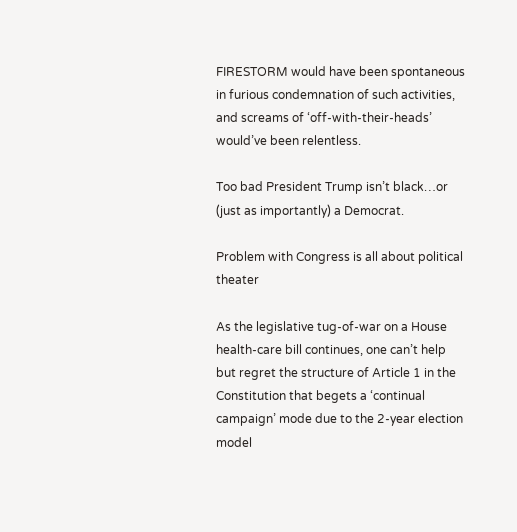FIRESTORM would have been spontaneous in furious condemnation of such activities, and screams of ‘off-with-their-heads’ would’ve been relentless.

Too bad President Trump isn’t black…or (just as importantly) a Democrat.

Problem with Congress is all about political theater

As the legislative tug-of-war on a House health-care bill continues, one can’t help but regret the structure of Article 1 in the Constitution that begets a ‘continual campaign’ mode due to the 2-year election model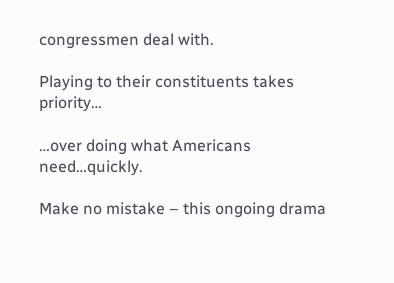congressmen deal with.

Playing to their constituents takes priority…

…over doing what Americans need…quickly.

Make no mistake – this ongoing drama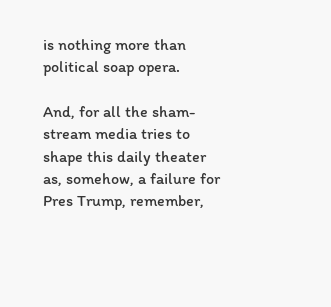is nothing more than political soap opera.

And, for all the sham-stream media tries to shape this daily theater as, somehow, a failure for Pres Trump, remember,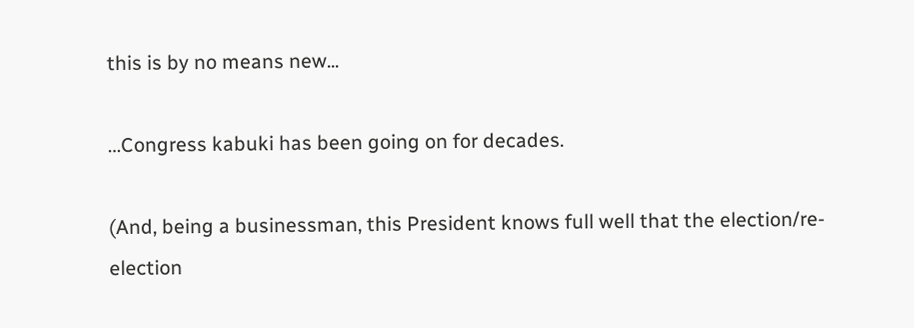this is by no means new...

…Congress kabuki has been going on for decades.

(And, being a businessman, this President knows full well that the election/re-election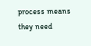process means they need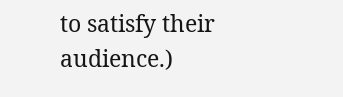to satisfy their audience.)